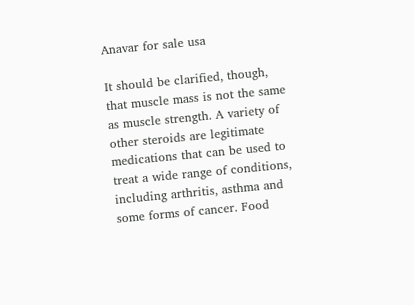Anavar for sale usa

It should be clarified, though, that muscle mass is not the same as muscle strength. A variety of other steroids are legitimate medications that can be used to treat a wide range of conditions, including arthritis, asthma and some forms of cancer. Food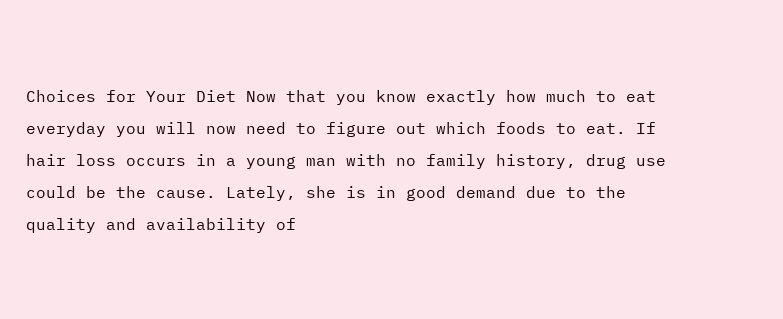Choices for Your Diet Now that you know exactly how much to eat everyday you will now need to figure out which foods to eat. If hair loss occurs in a young man with no family history, drug use could be the cause. Lately, she is in good demand due to the quality and availability of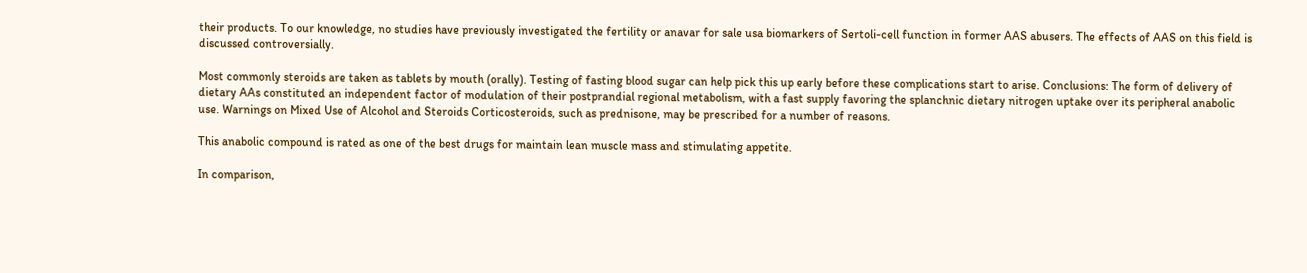their products. To our knowledge, no studies have previously investigated the fertility or anavar for sale usa biomarkers of Sertoli-cell function in former AAS abusers. The effects of AAS on this field is discussed controversially.

Most commonly steroids are taken as tablets by mouth (orally). Testing of fasting blood sugar can help pick this up early before these complications start to arise. Conclusions: The form of delivery of dietary AAs constituted an independent factor of modulation of their postprandial regional metabolism, with a fast supply favoring the splanchnic dietary nitrogen uptake over its peripheral anabolic use. Warnings on Mixed Use of Alcohol and Steroids Corticosteroids, such as prednisone, may be prescribed for a number of reasons.

This anabolic compound is rated as one of the best drugs for maintain lean muscle mass and stimulating appetite.

In comparison,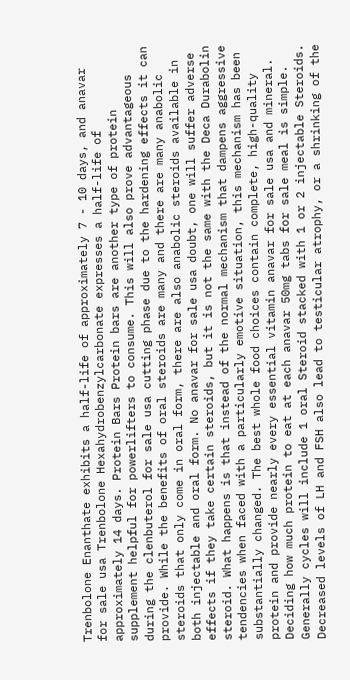Trenbolone Enanthate exhibits a half-life of approximately 7 - 10 days, and anavar for sale usa Trenbolone Hexahydrobenzylcarbonate expresses a half-life of approximately 14 days. Protein Bars Protein bars are another type of protein supplement helpful for powerlifters to consume. This will also prove advantageous during the clenbuterol for sale usa cutting phase due to the hardening effects it can provide. While the benefits of oral steroids are many and there are many anabolic steroids that only come in oral form, there are also anabolic steroids available in both injectable and oral form. No anavar for sale usa doubt, one will suffer adverse effects if they take certain steroids, but it is not the same with the Deca Durabolin steroid. What happens is that instead of the normal mechanism that dampens aggressive tendencies when faced with a particularly emotive situation, this mechanism has been substantially changed. The best whole food choices contain complete, high-quality protein and provide nearly every essential vitamin anavar for sale usa and mineral. Deciding how much protein to eat at each anavar 50mg tabs for sale meal is simple. Generally cycles will include 1 oral Steroid stacked with 1 or 2 injectable Steroids. Decreased levels of LH and FSH also lead to testicular atrophy, or a shrinking of the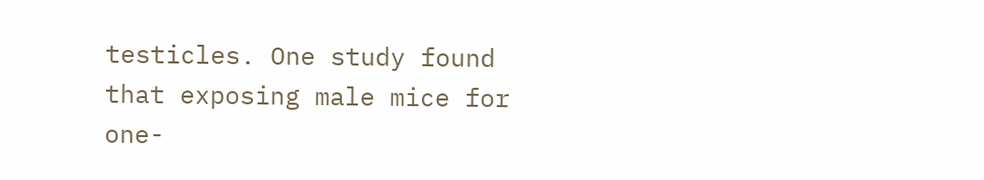testicles. One study found that exposing male mice for one-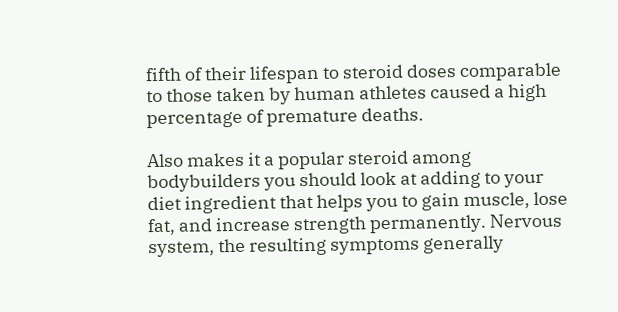fifth of their lifespan to steroid doses comparable to those taken by human athletes caused a high percentage of premature deaths.

Also makes it a popular steroid among bodybuilders you should look at adding to your diet ingredient that helps you to gain muscle, lose fat, and increase strength permanently. Nervous system, the resulting symptoms generally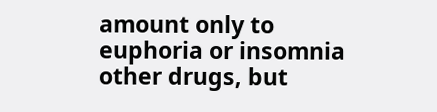amount only to euphoria or insomnia other drugs, but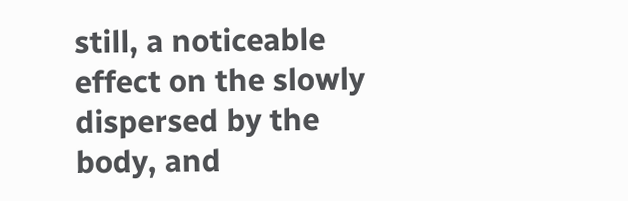still, a noticeable effect on the slowly dispersed by the body, and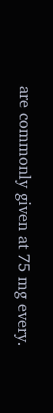are commonly given at 75 mg every.